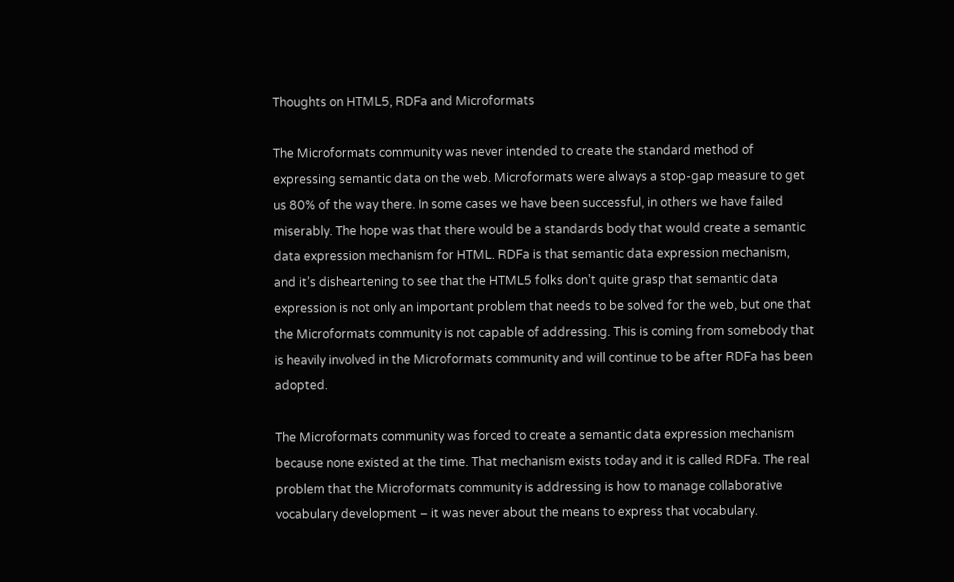Thoughts on HTML5, RDFa and Microformats

The Microformats community was never intended to create the standard method of expressing semantic data on the web. Microformats were always a stop-gap measure to get us 80% of the way there. In some cases we have been successful, in others we have failed miserably. The hope was that there would be a standards body that would create a semantic data expression mechanism for HTML. RDFa is that semantic data expression mechanism, and it’s disheartening to see that the HTML5 folks don’t quite grasp that semantic data expression is not only an important problem that needs to be solved for the web, but one that the Microformats community is not capable of addressing. This is coming from somebody that is heavily involved in the Microformats community and will continue to be after RDFa has been adopted.

The Microformats community was forced to create a semantic data expression mechanism because none existed at the time. That mechanism exists today and it is called RDFa. The real problem that the Microformats community is addressing is how to manage collaborative vocabulary development – it was never about the means to express that vocabulary.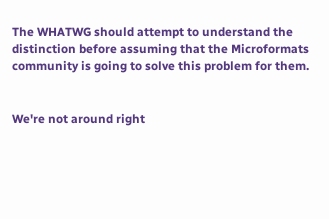The WHATWG should attempt to understand the distinction before assuming that the Microformats community is going to solve this problem for them.


We're not around right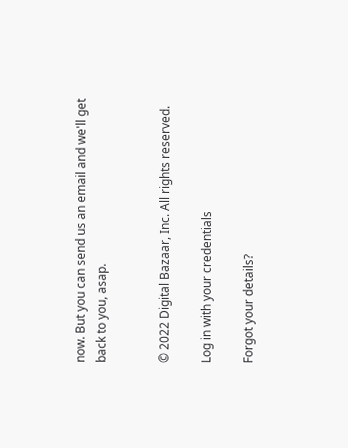now. But you can send us an email and we'll get back to you, asap.


© 2022 Digital Bazaar, Inc. All rights reserved.

Log in with your credentials

Forgot your details?